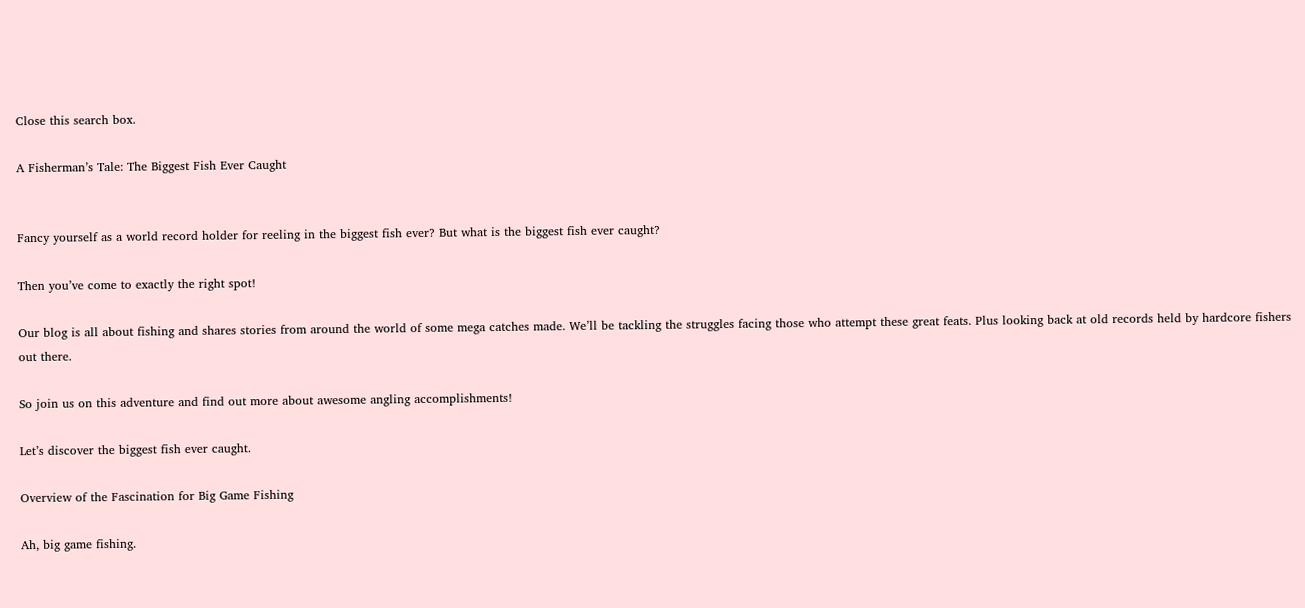Close this search box.

A Fisherman’s Tale: The Biggest Fish Ever Caught


Fancy yourself as a world record holder for reeling in the biggest fish ever? But what is the biggest fish ever caught?

Then you’ve come to exactly the right spot!

Our blog is all about fishing and shares stories from around the world of some mega catches made. We’ll be tackling the struggles facing those who attempt these great feats. Plus looking back at old records held by hardcore fishers out there.

So join us on this adventure and find out more about awesome angling accomplishments!

Let’s discover the biggest fish ever caught.

Overview of the Fascination for Big Game Fishing

Ah, big game fishing.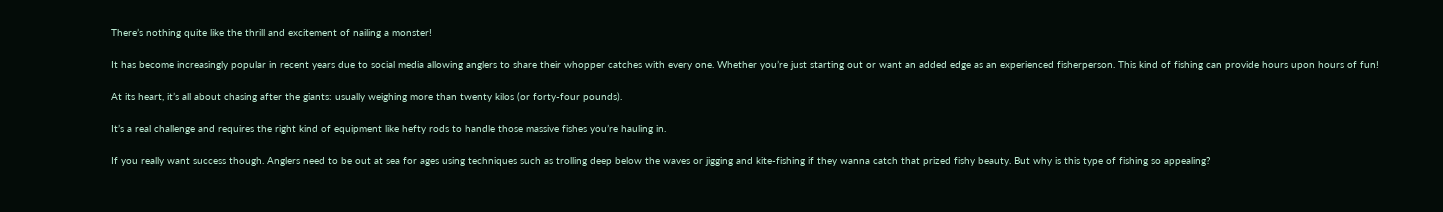There’s nothing quite like the thrill and excitement of nailing a monster!

It has become increasingly popular in recent years due to social media allowing anglers to share their whopper catches with every one. Whether you’re just starting out or want an added edge as an experienced fisherperson. This kind of fishing can provide hours upon hours of fun!

At its heart, it’s all about chasing after the giants: usually weighing more than twenty kilos (or forty-four pounds).

It’s a real challenge and requires the right kind of equipment like hefty rods to handle those massive fishes you’re hauling in.

If you really want success though. Anglers need to be out at sea for ages using techniques such as trolling deep below the waves or jigging and kite-fishing if they wanna catch that prized fishy beauty. But why is this type of fishing so appealing?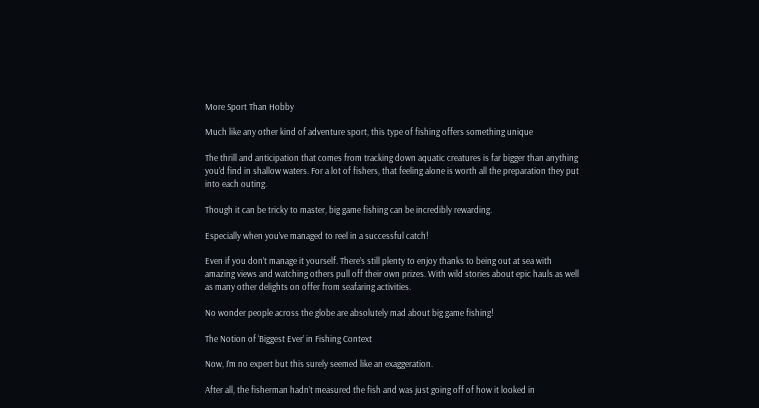More Sport Than Hobby

Much like any other kind of adventure sport, this type of fishing offers something unique

The thrill and anticipation that comes from tracking down aquatic creatures is far bigger than anything you’d find in shallow waters. For a lot of fishers, that feeling alone is worth all the preparation they put into each outing.

Though it can be tricky to master, big game fishing can be incredibly rewarding.

Especially when you’ve managed to reel in a successful catch!

Even if you don’t manage it yourself. There’s still plenty to enjoy thanks to being out at sea with amazing views and watching others pull off their own prizes. With wild stories about epic hauls as well as many other delights on offer from seafaring activities.

No wonder people across the globe are absolutely mad about big game fishing!

The Notion of ‘Biggest Ever’ in Fishing Context

Now, I’m no expert but this surely seemed like an exaggeration.

After all, the fisherman hadn’t measured the fish and was just going off of how it looked in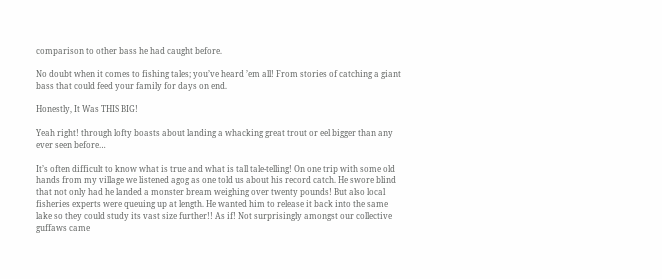comparison to other bass he had caught before.

No doubt when it comes to fishing tales; you’ve heard ’em all! From stories of catching a giant bass that could feed your family for days on end.

Honestly, It Was THIS BIG!

Yeah right! through lofty boasts about landing a whacking great trout or eel bigger than any ever seen before…

It’s often difficult to know what is true and what is tall tale-telling! On one trip with some old hands from my village we listened agog as one told us about his record catch. He swore blind that not only had he landed a monster bream weighing over twenty pounds! But also local fisheries experts were queuing up at length. He wanted him to release it back into the same lake so they could study its vast size further!! As if! Not surprisingly amongst our collective guffaws came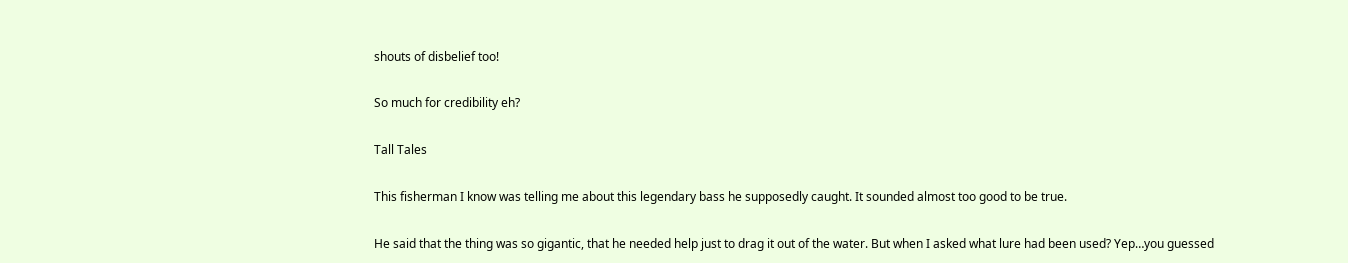shouts of disbelief too!

So much for credibility eh?

Tall Tales

This fisherman I know was telling me about this legendary bass he supposedly caught. It sounded almost too good to be true.

He said that the thing was so gigantic, that he needed help just to drag it out of the water. But when I asked what lure had been used? Yep…you guessed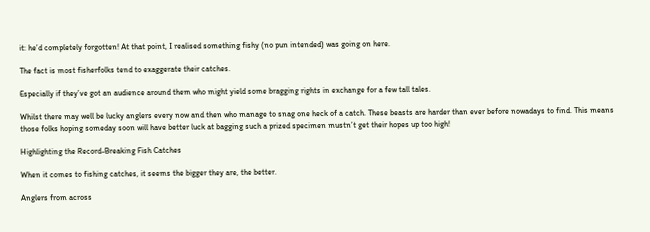it: he’d completely forgotten! At that point, I realised something fishy (no pun intended) was going on here.

The fact is most fisherfolks tend to exaggerate their catches.

Especially if they’ve got an audience around them who might yield some bragging rights in exchange for a few tall tales.

Whilst there may well be lucky anglers every now and then who manage to snag one heck of a catch. These beasts are harder than ever before nowadays to find. This means those folks hoping someday soon will have better luck at bagging such a prized specimen mustn’t get their hopes up too high!

Highlighting the Record-Breaking Fish Catches

When it comes to fishing catches, it seems the bigger they are, the better.

Anglers from across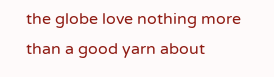the globe love nothing more than a good yarn about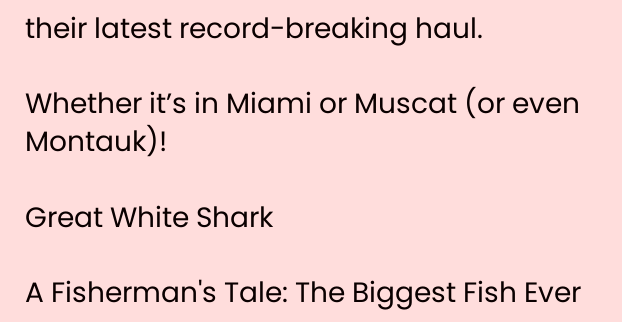their latest record-breaking haul.

Whether it’s in Miami or Muscat (or even Montauk)!

Great White Shark

A Fisherman's Tale: The Biggest Fish Ever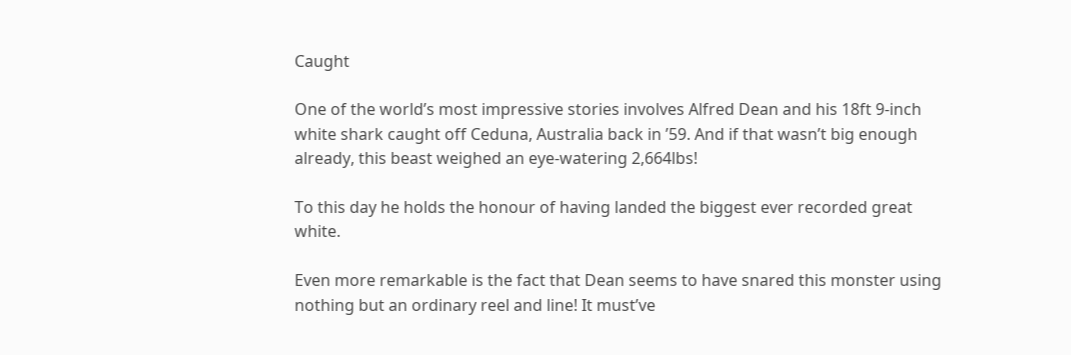Caught

One of the world’s most impressive stories involves Alfred Dean and his 18ft 9-inch white shark caught off Ceduna, Australia back in ’59. And if that wasn’t big enough already, this beast weighed an eye-watering 2,664lbs!

To this day he holds the honour of having landed the biggest ever recorded great white.

Even more remarkable is the fact that Dean seems to have snared this monster using nothing but an ordinary reel and line! It must’ve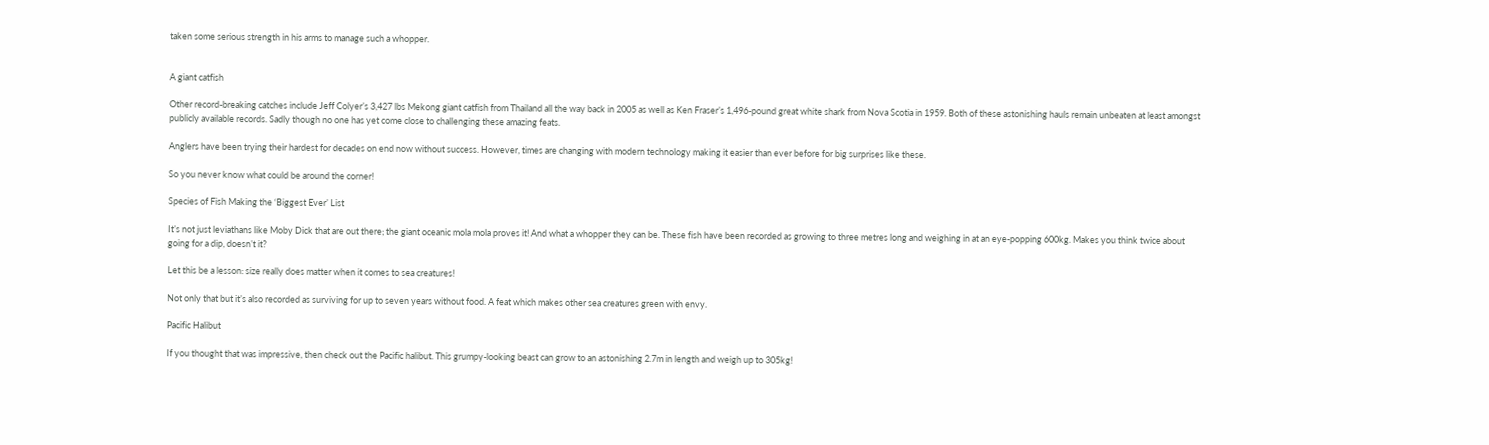taken some serious strength in his arms to manage such a whopper.


A giant catfish

Other record-breaking catches include Jeff Colyer’s 3,427 lbs Mekong giant catfish from Thailand all the way back in 2005 as well as Ken Fraser’s 1,496-pound great white shark from Nova Scotia in 1959. Both of these astonishing hauls remain unbeaten at least amongst publicly available records. Sadly though no one has yet come close to challenging these amazing feats.

Anglers have been trying their hardest for decades on end now without success. However, times are changing with modern technology making it easier than ever before for big surprises like these.

So you never know what could be around the corner!

Species of Fish Making the ‘Biggest Ever’ List

It’s not just leviathans like Moby Dick that are out there; the giant oceanic mola mola proves it! And what a whopper they can be. These fish have been recorded as growing to three metres long and weighing in at an eye-popping 600kg. Makes you think twice about going for a dip, doesn’t it?

Let this be a lesson: size really does matter when it comes to sea creatures!

Not only that but it’s also recorded as surviving for up to seven years without food. A feat which makes other sea creatures green with envy.

Pacific Halibut

If you thought that was impressive, then check out the Pacific halibut. This grumpy-looking beast can grow to an astonishing 2.7m in length and weigh up to 305kg!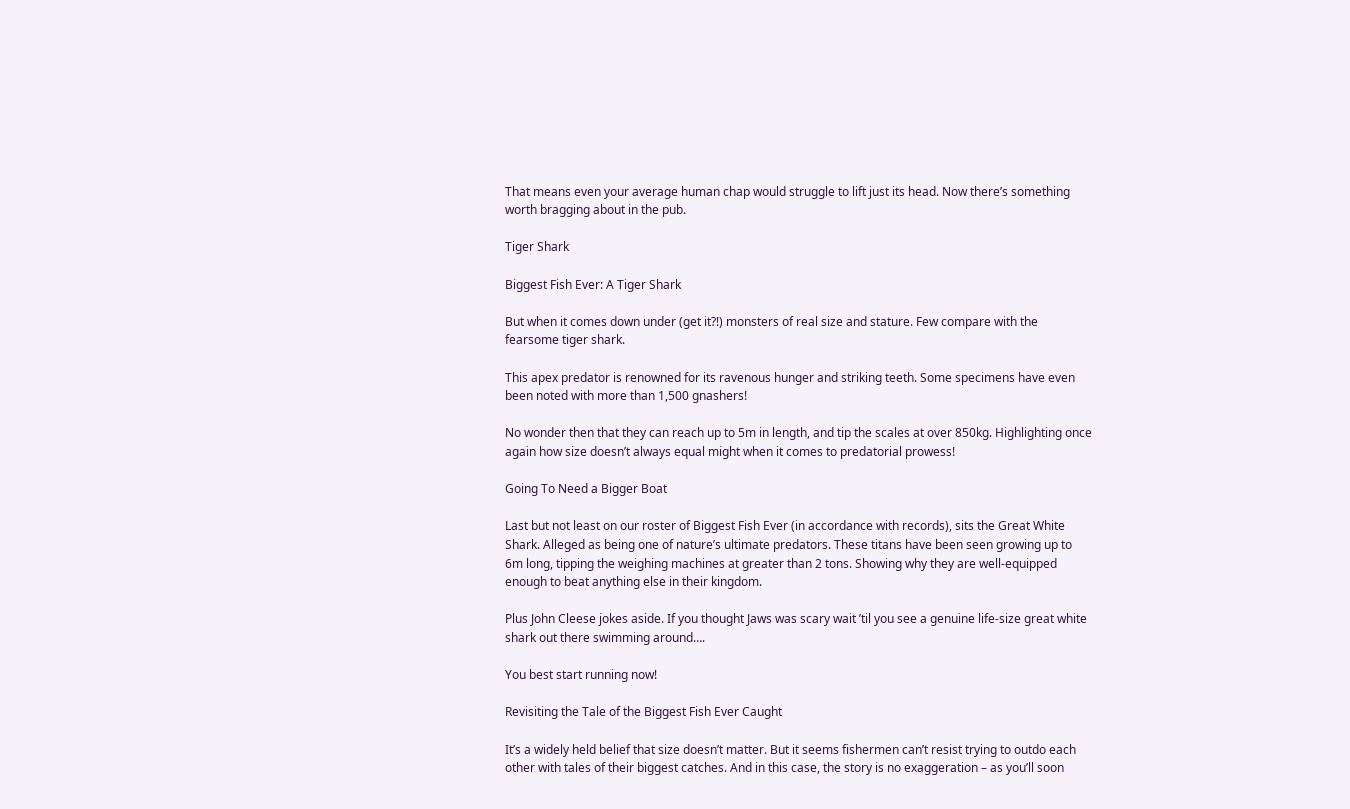That means even your average human chap would struggle to lift just its head. Now there’s something worth bragging about in the pub.

Tiger Shark

Biggest Fish Ever: A Tiger Shark

But when it comes down under (get it?!) monsters of real size and stature. Few compare with the fearsome tiger shark.

This apex predator is renowned for its ravenous hunger and striking teeth. Some specimens have even been noted with more than 1,500 gnashers!

No wonder then that they can reach up to 5m in length, and tip the scales at over 850kg. Highlighting once again how size doesn’t always equal might when it comes to predatorial prowess!

Going To Need a Bigger Boat

Last but not least on our roster of Biggest Fish Ever (in accordance with records), sits the Great White Shark. Alleged as being one of nature’s ultimate predators. These titans have been seen growing up to 6m long, tipping the weighing machines at greater than 2 tons. Showing why they are well-equipped enough to beat anything else in their kingdom.

Plus John Cleese jokes aside. If you thought Jaws was scary wait ’til you see a genuine life-size great white shark out there swimming around….

You best start running now!

Revisiting the Tale of the Biggest Fish Ever Caught

It’s a widely held belief that size doesn’t matter. But it seems fishermen can’t resist trying to outdo each other with tales of their biggest catches. And in this case, the story is no exaggeration – as you’ll soon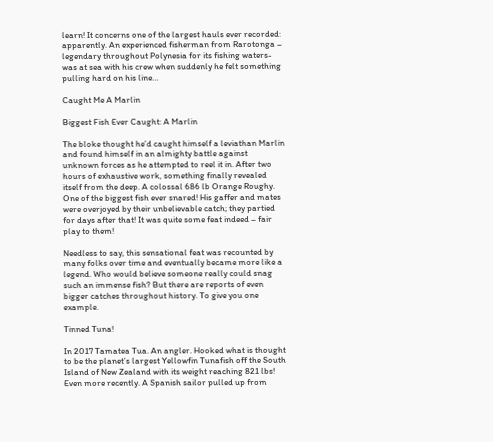learn! It concerns one of the largest hauls ever recorded: apparently. An experienced fisherman from Rarotonga – legendary throughout Polynesia for its fishing waters- was at sea with his crew when suddenly he felt something pulling hard on his line…

Caught Me A Marlin

Biggest Fish Ever Caught: A Marlin

The bloke thought he’d caught himself a leviathan Marlin and found himself in an almighty battle against unknown forces as he attempted to reel it in. After two hours of exhaustive work, something finally revealed itself from the deep. A colossal 686 lb Orange Roughy. One of the biggest fish ever snared! His gaffer and mates were overjoyed by their unbelievable catch; they partied for days after that! It was quite some feat indeed – fair play to them!

Needless to say, this sensational feat was recounted by many folks over time and eventually became more like a legend. Who would believe someone really could snag such an immense fish? But there are reports of even bigger catches throughout history. To give you one example.

Tinned Tuna!

In 2017 Tamatea Tua. An angler. Hooked what is thought to be the planet’s largest Yellowfin Tunafish off the South Island of New Zealand with its weight reaching 821 lbs! Even more recently. A Spanish sailor pulled up from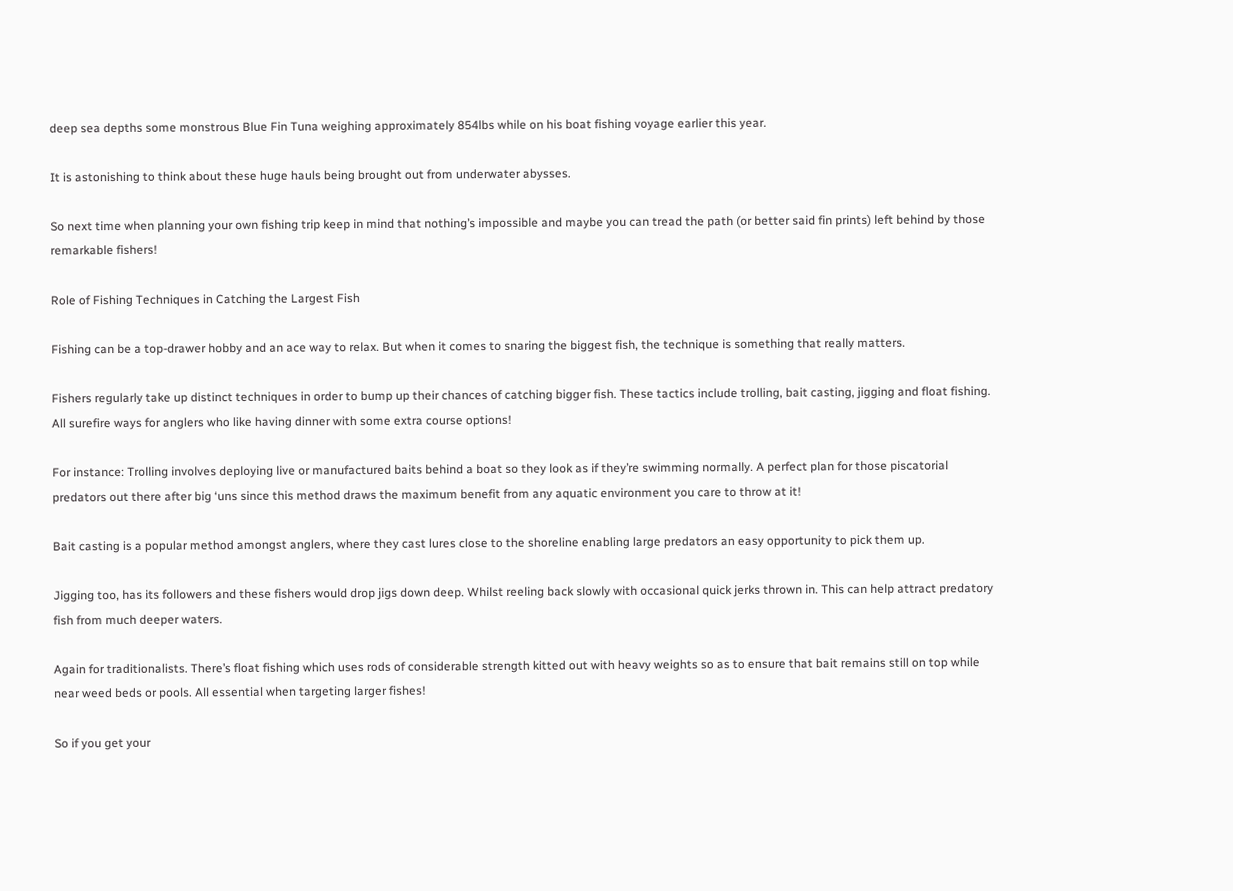deep sea depths some monstrous Blue Fin Tuna weighing approximately 854lbs while on his boat fishing voyage earlier this year.

It is astonishing to think about these huge hauls being brought out from underwater abysses.

So next time when planning your own fishing trip keep in mind that nothing’s impossible and maybe you can tread the path (or better said fin prints) left behind by those remarkable fishers!

Role of Fishing Techniques in Catching the Largest Fish

Fishing can be a top-drawer hobby and an ace way to relax. But when it comes to snaring the biggest fish, the technique is something that really matters.

Fishers regularly take up distinct techniques in order to bump up their chances of catching bigger fish. These tactics include trolling, bait casting, jigging and float fishing. All surefire ways for anglers who like having dinner with some extra course options!

For instance: Trolling involves deploying live or manufactured baits behind a boat so they look as if they’re swimming normally. A perfect plan for those piscatorial predators out there after big ‘uns since this method draws the maximum benefit from any aquatic environment you care to throw at it!

Bait casting is a popular method amongst anglers, where they cast lures close to the shoreline enabling large predators an easy opportunity to pick them up.

Jigging too, has its followers and these fishers would drop jigs down deep. Whilst reeling back slowly with occasional quick jerks thrown in. This can help attract predatory fish from much deeper waters.

Again for traditionalists. There’s float fishing which uses rods of considerable strength kitted out with heavy weights so as to ensure that bait remains still on top while near weed beds or pools. All essential when targeting larger fishes!

So if you get your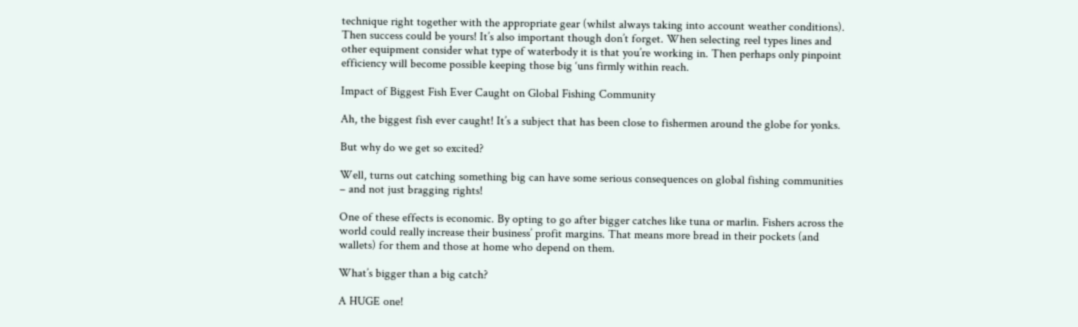technique right together with the appropriate gear (whilst always taking into account weather conditions). Then success could be yours! It’s also important though don’t forget. When selecting reel types lines and other equipment consider what type of waterbody it is that you’re working in. Then perhaps only pinpoint efficiency will become possible keeping those big ‘uns firmly within reach.

Impact of Biggest Fish Ever Caught on Global Fishing Community

Ah, the biggest fish ever caught! It’s a subject that has been close to fishermen around the globe for yonks.

But why do we get so excited?

Well, turns out catching something big can have some serious consequences on global fishing communities – and not just bragging rights!

One of these effects is economic. By opting to go after bigger catches like tuna or marlin. Fishers across the world could really increase their business’ profit margins. That means more bread in their pockets (and wallets) for them and those at home who depend on them.

What’s bigger than a big catch?

A HUGE one!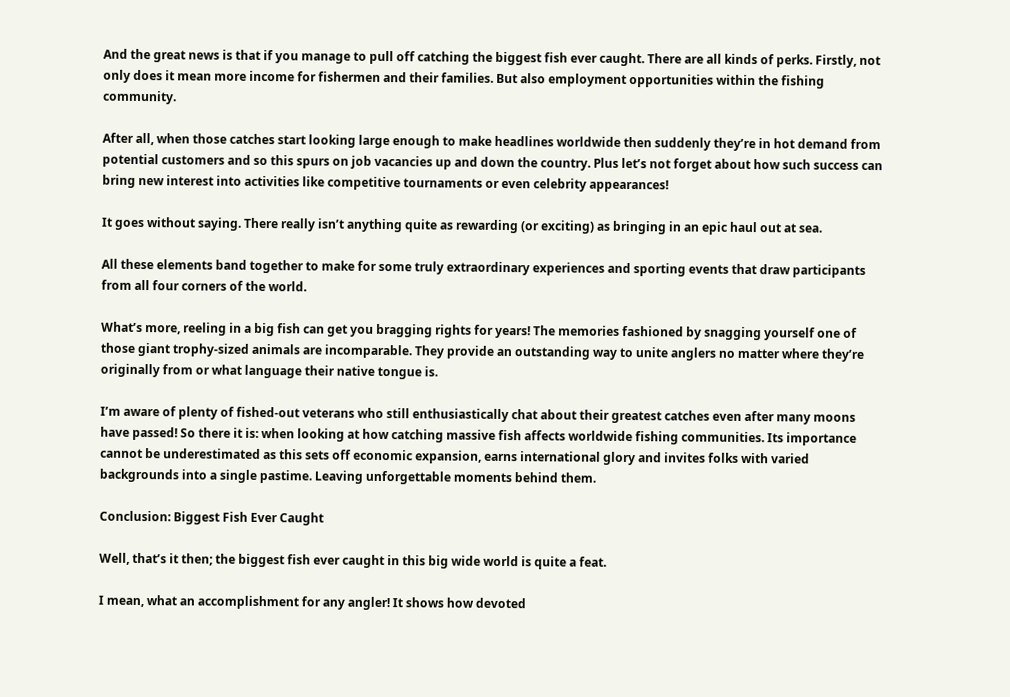And the great news is that if you manage to pull off catching the biggest fish ever caught. There are all kinds of perks. Firstly, not only does it mean more income for fishermen and their families. But also employment opportunities within the fishing community.

After all, when those catches start looking large enough to make headlines worldwide then suddenly they’re in hot demand from potential customers and so this spurs on job vacancies up and down the country. Plus let’s not forget about how such success can bring new interest into activities like competitive tournaments or even celebrity appearances!

It goes without saying. There really isn’t anything quite as rewarding (or exciting) as bringing in an epic haul out at sea.

All these elements band together to make for some truly extraordinary experiences and sporting events that draw participants from all four corners of the world.

What’s more, reeling in a big fish can get you bragging rights for years! The memories fashioned by snagging yourself one of those giant trophy-sized animals are incomparable. They provide an outstanding way to unite anglers no matter where they’re originally from or what language their native tongue is.

I’m aware of plenty of fished-out veterans who still enthusiastically chat about their greatest catches even after many moons have passed! So there it is: when looking at how catching massive fish affects worldwide fishing communities. Its importance cannot be underestimated as this sets off economic expansion, earns international glory and invites folks with varied backgrounds into a single pastime. Leaving unforgettable moments behind them.

Conclusion: Biggest Fish Ever Caught

Well, that’s it then; the biggest fish ever caught in this big wide world is quite a feat.

I mean, what an accomplishment for any angler! It shows how devoted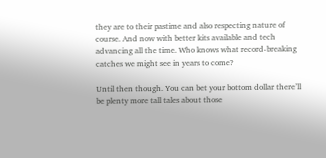they are to their pastime and also respecting nature of course. And now with better kits available and tech advancing all the time. Who knows what record-breaking catches we might see in years to come?

Until then though. You can bet your bottom dollar there’ll be plenty more tall tales about those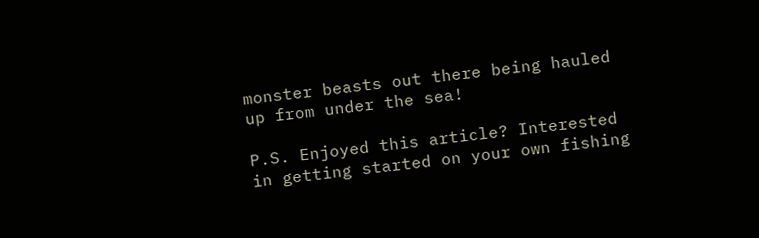monster beasts out there being hauled up from under the sea!

P.S. Enjoyed this article? Interested in getting started on your own fishing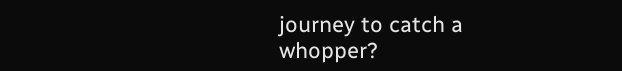journey to catch a whopper?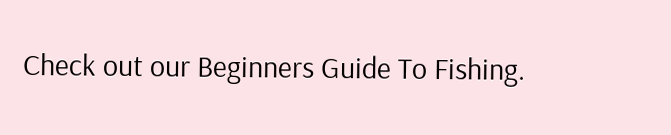Check out our Beginners Guide To Fishing.